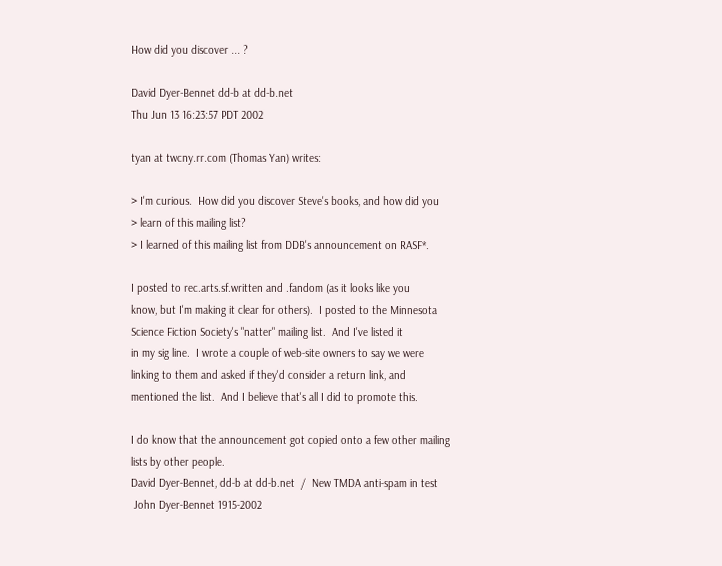How did you discover ... ?

David Dyer-Bennet dd-b at dd-b.net
Thu Jun 13 16:23:57 PDT 2002

tyan at twcny.rr.com (Thomas Yan) writes:

> I'm curious.  How did you discover Steve's books, and how did you
> learn of this mailing list?
> I learned of this mailing list from DDB's announcement on RASF*.

I posted to rec.arts.sf.written and .fandom (as it looks like you
know, but I'm making it clear for others).  I posted to the Minnesota
Science Fiction Society's "natter" mailing list.  And I've listed it
in my sig line.  I wrote a couple of web-site owners to say we were
linking to them and asked if they'd consider a return link, and
mentioned the list.  And I believe that's all I did to promote this.

I do know that the announcement got copied onto a few other mailing
lists by other people.
David Dyer-Bennet, dd-b at dd-b.net  /  New TMDA anti-spam in test
 John Dyer-Bennet 1915-2002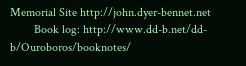Memorial Site http://john.dyer-bennet.net
        Book log: http://www.dd-b.net/dd-b/Ouroboros/booknotes/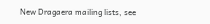New Dragaera mailing lists, see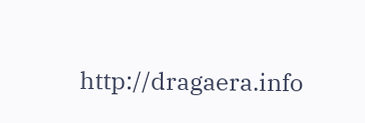http://dragaera.info